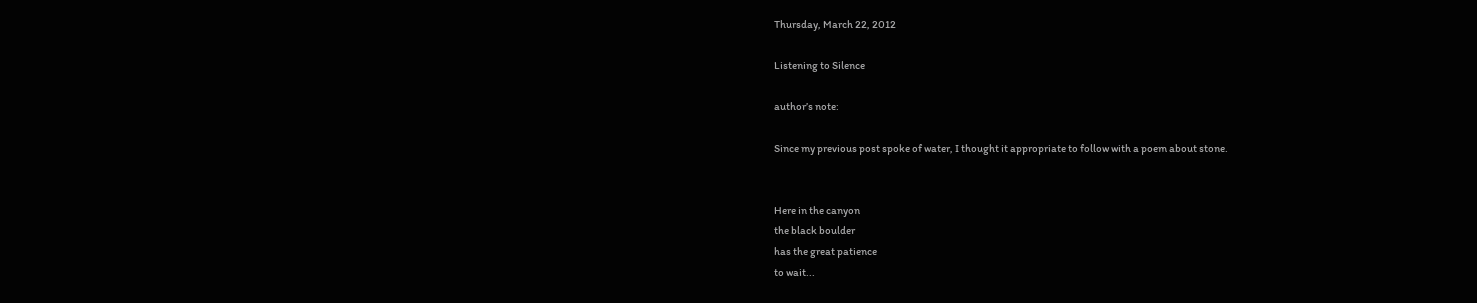Thursday, March 22, 2012

Listening to Silence

author’s note:

Since my previous post spoke of water, I thought it appropriate to follow with a poem about stone.


Here in the canyon
the black boulder
has the great patience
to wait...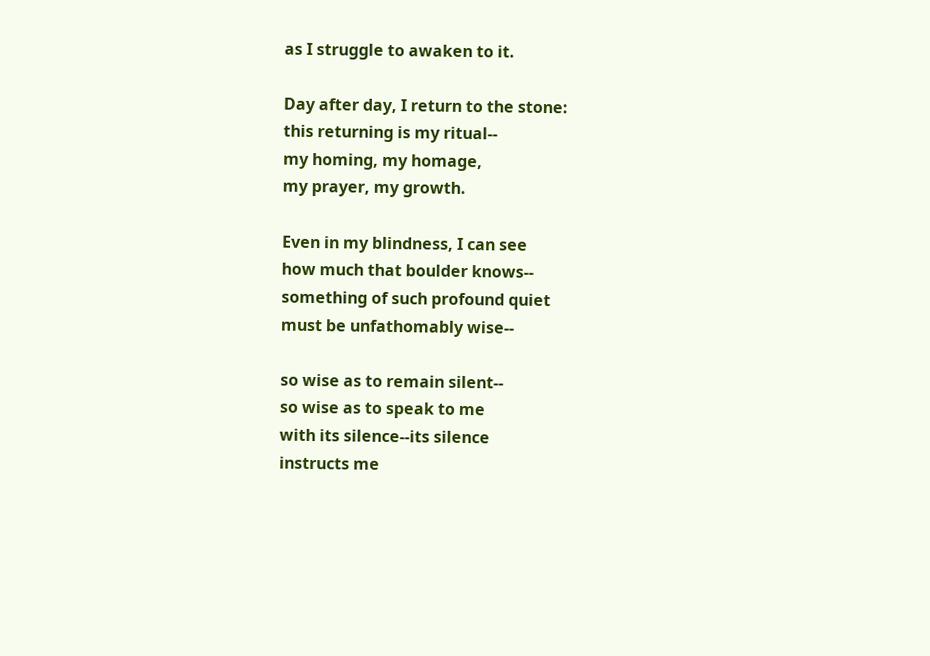as I struggle to awaken to it.

Day after day, I return to the stone:
this returning is my ritual--
my homing, my homage,
my prayer, my growth.

Even in my blindness, I can see
how much that boulder knows--
something of such profound quiet
must be unfathomably wise--

so wise as to remain silent--
so wise as to speak to me
with its silence--its silence
instructs me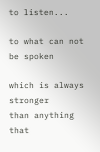to listen...

to what can not be spoken

which is always stronger
than anything that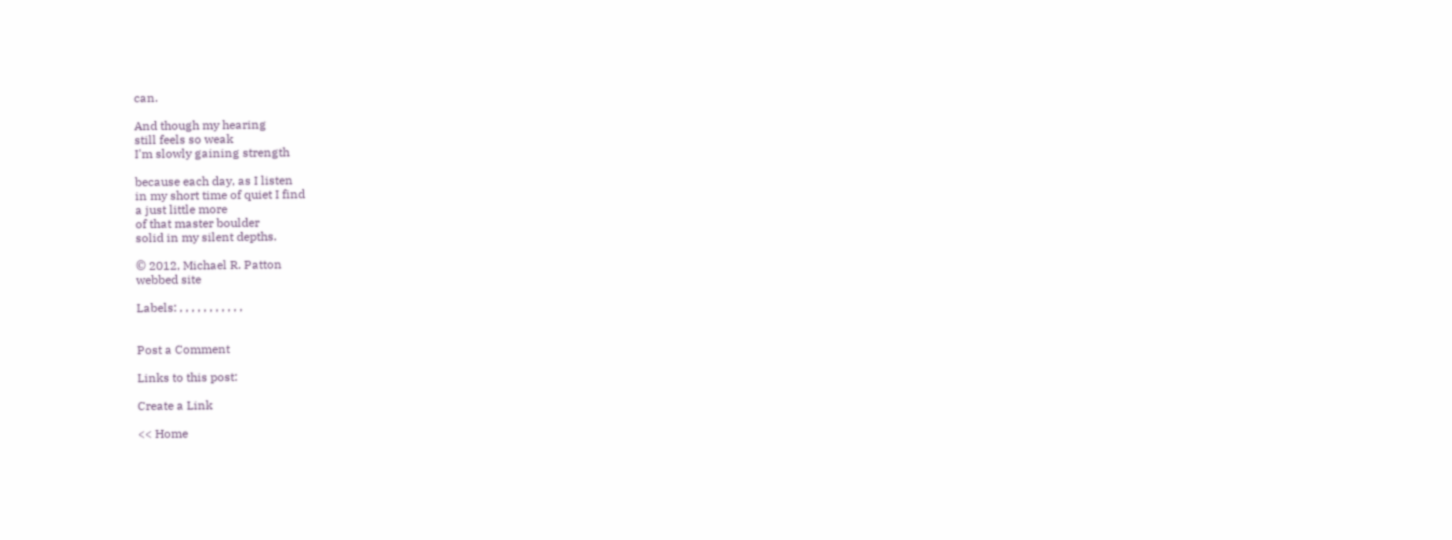can.

And though my hearing
still feels so weak
I'm slowly gaining strength

because each day, as I listen
in my short time of quiet I find
a just little more
of that master boulder
solid in my silent depths.

© 2012, Michael R. Patton
webbed site

Labels: , , , , , , , , , , ,


Post a Comment

Links to this post:

Create a Link

<< Home